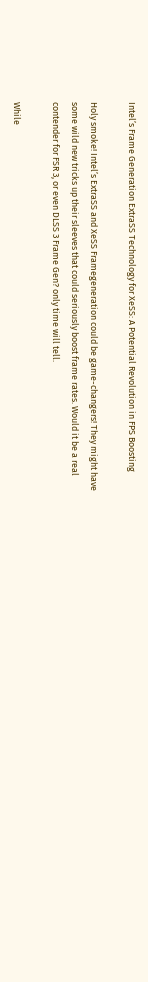Intel’s Frame Generation ExtraSS Technology for XeSS: A Potential Revolution in FPS Boosting

Holy smoke! Intel’s ExtraSS and XeSS Framegeneration could be game-changers! They might have some wild new tricks up their sleeves that could seriously boost frame rates. Would it be a real contender for FSR 3, or even DLSS 3 Frame Gen? only time will tell.

While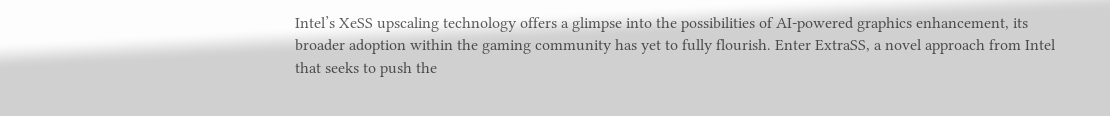Intel’s XeSS upscaling technology offers a glimpse into the possibilities of AI-powered graphics enhancement, its broader adoption within the gaming community has yet to fully flourish. Enter ExtraSS, a novel approach from Intel that seeks to push the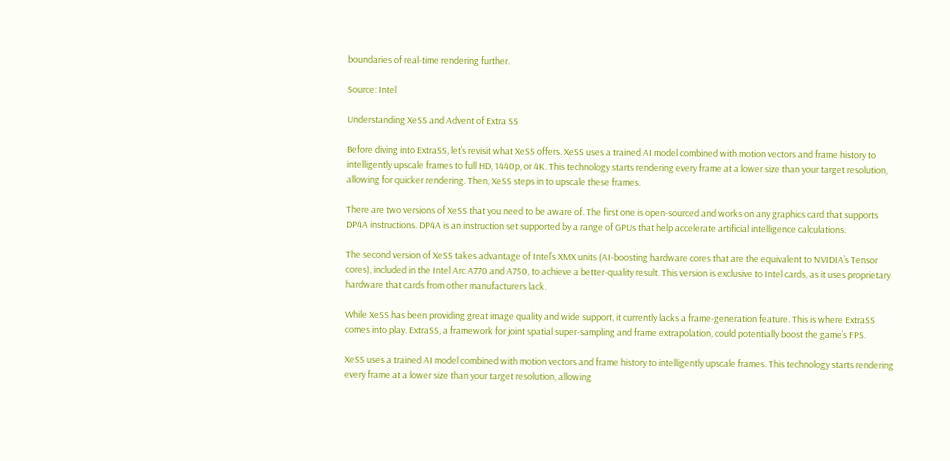boundaries of real-time rendering further.

Source: Intel

Understanding XeSS and Advent of Extra SS

Before diving into ExtraSS, let’s revisit what XeSS offers. XeSS uses a trained AI model combined with motion vectors and frame history to intelligently upscale frames to full HD, 1440p, or 4K. This technology starts rendering every frame at a lower size than your target resolution, allowing for quicker rendering. Then, XeSS steps in to upscale these frames.

There are two versions of XeSS that you need to be aware of. The first one is open-sourced and works on any graphics card that supports DP4A instructions. DP4A is an instruction set supported by a range of GPUs that help accelerate artificial intelligence calculations.

The second version of XeSS takes advantage of Intel’s XMX units (AI-boosting hardware cores that are the equivalent to NVIDIA’s Tensor cores), included in the Intel Arc A770 and A750, to achieve a better-quality result. This version is exclusive to Intel cards, as it uses proprietary hardware that cards from other manufacturers lack.

While XeSS has been providing great image quality and wide support, it currently lacks a frame-generation feature. This is where ExtraSS comes into play. ExtraSS, a framework for joint spatial super-sampling and frame extrapolation, could potentially boost the game’s FPS.

XeSS uses a trained AI model combined with motion vectors and frame history to intelligently upscale frames. This technology starts rendering every frame at a lower size than your target resolution, allowing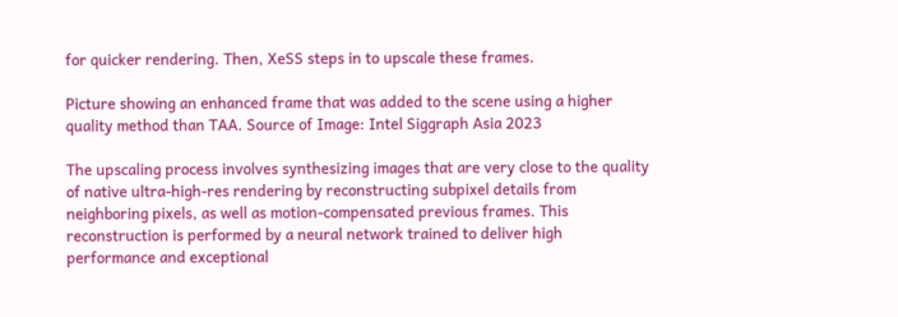for quicker rendering. Then, XeSS steps in to upscale these frames.

Picture showing an enhanced frame that was added to the scene using a higher quality method than TAA. Source of Image: Intel Siggraph Asia 2023

The upscaling process involves synthesizing images that are very close to the quality of native ultra-high-res rendering by reconstructing subpixel details from neighboring pixels, as well as motion-compensated previous frames. This reconstruction is performed by a neural network trained to deliver high performance and exceptional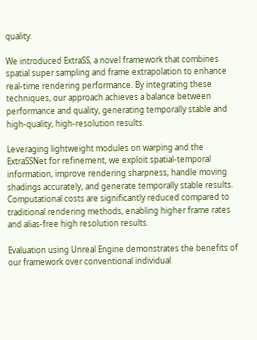quality.

We introduced ExtraSS, a novel framework that combines spatial super sampling and frame extrapolation to enhance real-time rendering performance. By integrating these techniques, our approach achieves a balance between performance and quality, generating temporally stable and high-quality, high-resolution results.

Leveraging lightweight modules on warping and the ExtraSSNet for refinement, we exploit spatial-temporal information, improve rendering sharpness, handle moving shadings accurately, and generate temporally stable results. Computational costs are significantly reduced compared to traditional rendering methods, enabling higher frame rates and alias-free high resolution results.

Evaluation using Unreal Engine demonstrates the benefits of our framework over conventional individual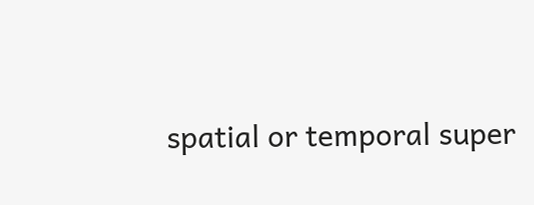spatial or temporal super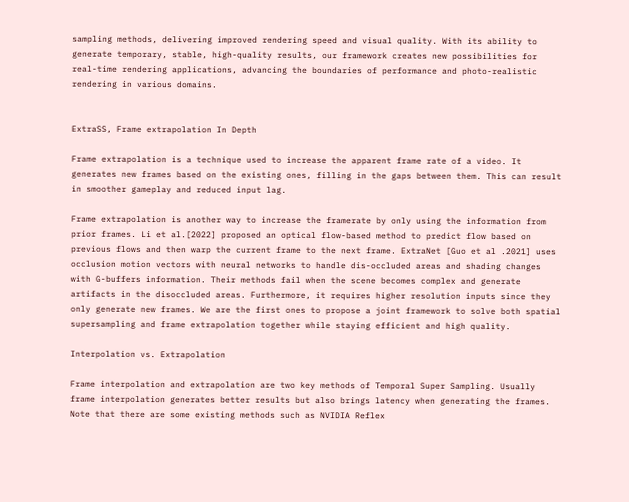sampling methods, delivering improved rendering speed and visual quality. With its ability to generate temporary, stable, high-quality results, our framework creates new possibilities for real-time rendering applications, advancing the boundaries of performance and photo-realistic rendering in various domains.


ExtraSS, Frame extrapolation In Depth

Frame extrapolation is a technique used to increase the apparent frame rate of a video. It generates new frames based on the existing ones, filling in the gaps between them. This can result in smoother gameplay and reduced input lag.

Frame extrapolation is another way to increase the framerate by only using the information from prior frames. Li et al.[2022] proposed an optical flow-based method to predict flow based on previous flows and then warp the current frame to the next frame. ExtraNet [Guo et al .2021] uses occlusion motion vectors with neural networks to handle dis-occluded areas and shading changes with G-buffers information. Their methods fail when the scene becomes complex and generate artifacts in the disoccluded areas. Furthermore, it requires higher resolution inputs since they only generate new frames. We are the first ones to propose a joint framework to solve both spatial supersampling and frame extrapolation together while staying efficient and high quality.

Interpolation vs. Extrapolation

Frame interpolation and extrapolation are two key methods of Temporal Super Sampling. Usually frame interpolation generates better results but also brings latency when generating the frames. Note that there are some existing methods such as NVIDIA Reflex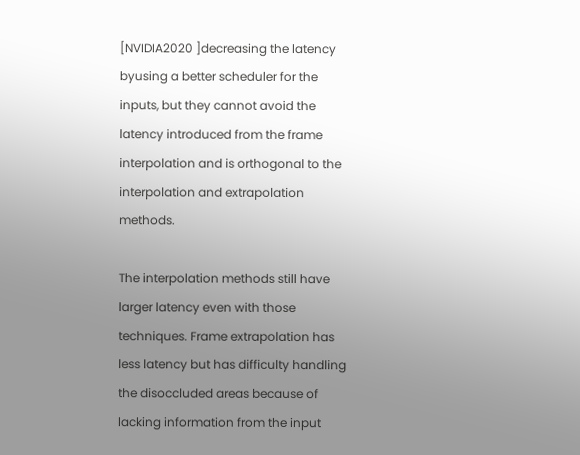[NVIDIA2020 ]decreasing the latency byusing a better scheduler for the inputs, but they cannot avoid the latency introduced from the frame interpolation and is orthogonal to the interpolation and extrapolation methods.

The interpolation methods still have larger latency even with those techniques. Frame extrapolation has less latency but has difficulty handling the disoccluded areas because of lacking information from the input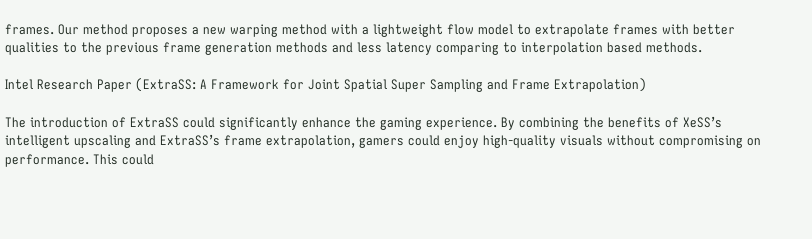frames. Our method proposes a new warping method with a lightweight flow model to extrapolate frames with better qualities to the previous frame generation methods and less latency comparing to interpolation based methods.

Intel Research Paper (ExtraSS: A Framework for Joint Spatial Super Sampling and Frame Extrapolation)

The introduction of ExtraSS could significantly enhance the gaming experience. By combining the benefits of XeSS’s intelligent upscaling and ExtraSS’s frame extrapolation, gamers could enjoy high-quality visuals without compromising on performance. This could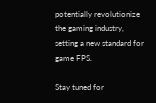potentially revolutionize the gaming industry, setting a new standard for game FPS.

Stay tuned for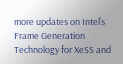more updates on Intel’s Frame Generation Technology for XeSS and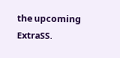the upcoming ExtraSS.